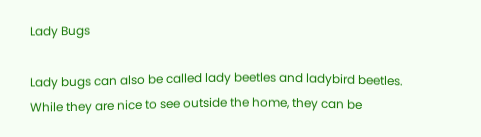Lady Bugs

Lady bugs can also be called lady beetles and ladybird beetles. While they are nice to see outside the home, they can be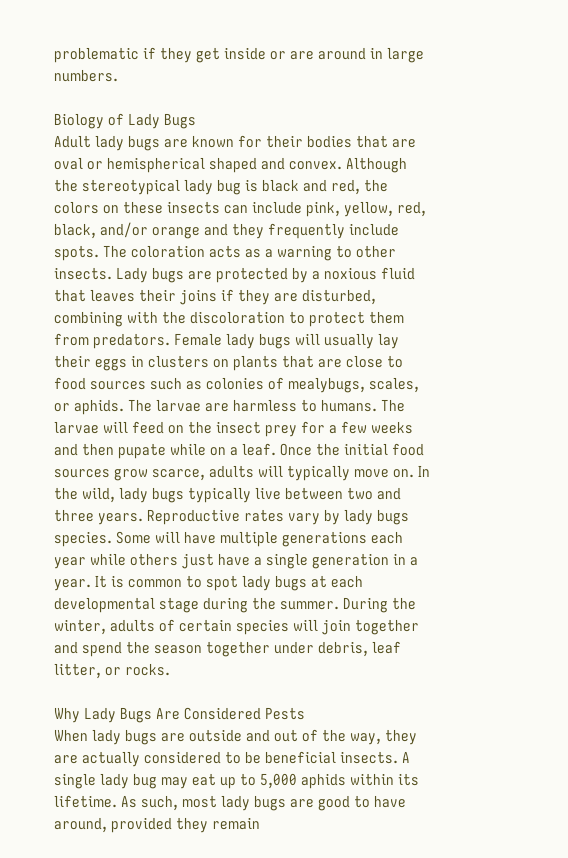problematic if they get inside or are around in large numbers.

Biology of Lady Bugs
Adult lady bugs are known for their bodies that are oval or hemispherical shaped and convex. Although the stereotypical lady bug is black and red, the colors on these insects can include pink, yellow, red, black, and/or orange and they frequently include spots. The coloration acts as a warning to other insects. Lady bugs are protected by a noxious fluid that leaves their joins if they are disturbed, combining with the discoloration to protect them from predators. Female lady bugs will usually lay their eggs in clusters on plants that are close to food sources such as colonies of mealybugs, scales, or aphids. The larvae are harmless to humans. The larvae will feed on the insect prey for a few weeks and then pupate while on a leaf. Once the initial food sources grow scarce, adults will typically move on. In the wild, lady bugs typically live between two and three years. Reproductive rates vary by lady bugs species. Some will have multiple generations each year while others just have a single generation in a year. It is common to spot lady bugs at each developmental stage during the summer. During the winter, adults of certain species will join together and spend the season together under debris, leaf litter, or rocks.

Why Lady Bugs Are Considered Pests
When lady bugs are outside and out of the way, they are actually considered to be beneficial insects. A single lady bug may eat up to 5,000 aphids within its lifetime. As such, most lady bugs are good to have around, provided they remain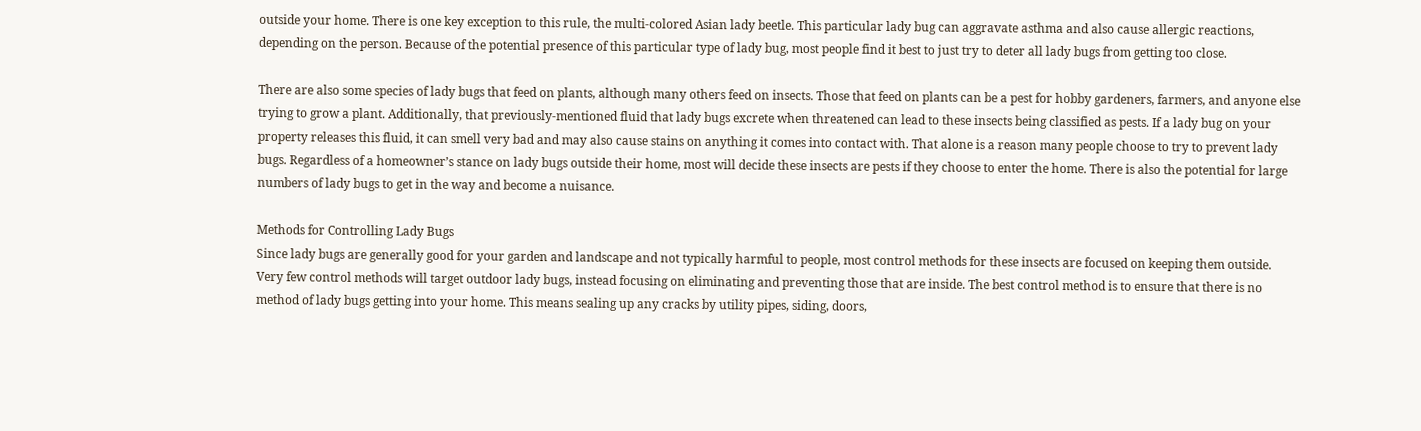outside your home. There is one key exception to this rule, the multi-colored Asian lady beetle. This particular lady bug can aggravate asthma and also cause allergic reactions, depending on the person. Because of the potential presence of this particular type of lady bug, most people find it best to just try to deter all lady bugs from getting too close.

There are also some species of lady bugs that feed on plants, although many others feed on insects. Those that feed on plants can be a pest for hobby gardeners, farmers, and anyone else trying to grow a plant. Additionally, that previously-mentioned fluid that lady bugs excrete when threatened can lead to these insects being classified as pests. If a lady bug on your property releases this fluid, it can smell very bad and may also cause stains on anything it comes into contact with. That alone is a reason many people choose to try to prevent lady bugs. Regardless of a homeowner’s stance on lady bugs outside their home, most will decide these insects are pests if they choose to enter the home. There is also the potential for large numbers of lady bugs to get in the way and become a nuisance.

Methods for Controlling Lady Bugs
Since lady bugs are generally good for your garden and landscape and not typically harmful to people, most control methods for these insects are focused on keeping them outside. Very few control methods will target outdoor lady bugs, instead focusing on eliminating and preventing those that are inside. The best control method is to ensure that there is no method of lady bugs getting into your home. This means sealing up any cracks by utility pipes, siding, doors,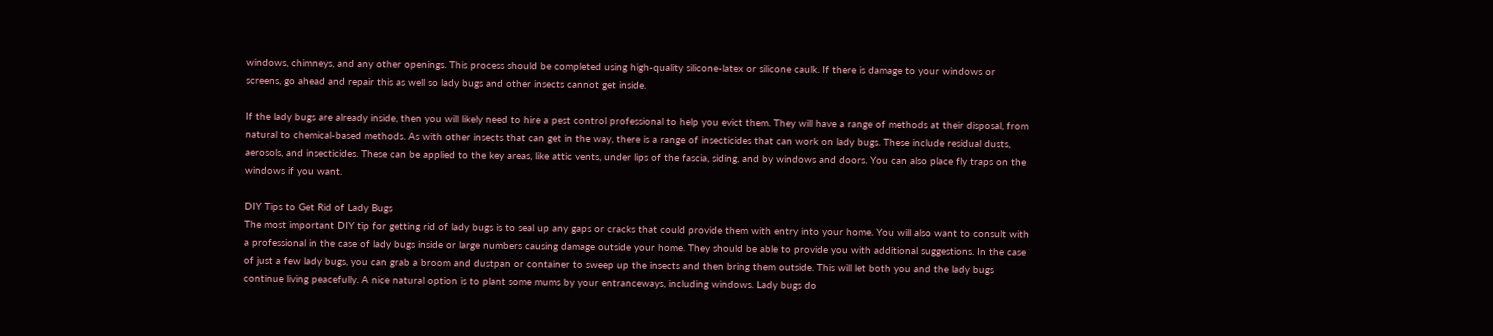windows, chimneys, and any other openings. This process should be completed using high-quality silicone-latex or silicone caulk. If there is damage to your windows or screens, go ahead and repair this as well so lady bugs and other insects cannot get inside.

If the lady bugs are already inside, then you will likely need to hire a pest control professional to help you evict them. They will have a range of methods at their disposal, from natural to chemical-based methods. As with other insects that can get in the way, there is a range of insecticides that can work on lady bugs. These include residual dusts, aerosols, and insecticides. These can be applied to the key areas, like attic vents, under lips of the fascia, siding, and by windows and doors. You can also place fly traps on the windows if you want.

DIY Tips to Get Rid of Lady Bugs
The most important DIY tip for getting rid of lady bugs is to seal up any gaps or cracks that could provide them with entry into your home. You will also want to consult with a professional in the case of lady bugs inside or large numbers causing damage outside your home. They should be able to provide you with additional suggestions. In the case of just a few lady bugs, you can grab a broom and dustpan or container to sweep up the insects and then bring them outside. This will let both you and the lady bugs continue living peacefully. A nice natural option is to plant some mums by your entranceways, including windows. Lady bugs do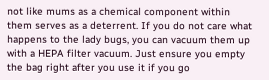not like mums as a chemical component within them serves as a deterrent. If you do not care what happens to the lady bugs, you can vacuum them up with a HEPA filter vacuum. Just ensure you empty the bag right after you use it if you go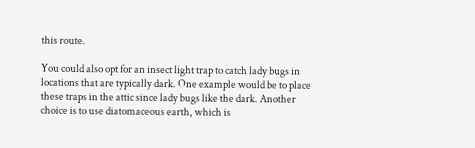this route.

You could also opt for an insect light trap to catch lady bugs in locations that are typically dark. One example would be to place these traps in the attic since lady bugs like the dark. Another choice is to use diatomaceous earth, which is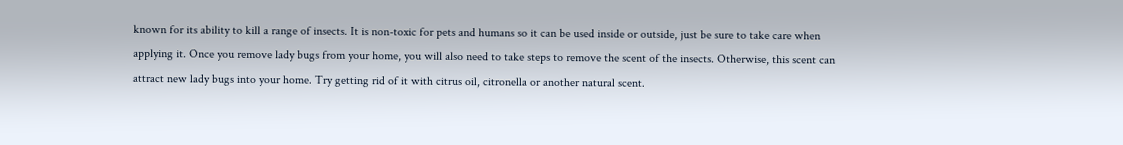known for its ability to kill a range of insects. It is non-toxic for pets and humans so it can be used inside or outside, just be sure to take care when applying it. Once you remove lady bugs from your home, you will also need to take steps to remove the scent of the insects. Otherwise, this scent can attract new lady bugs into your home. Try getting rid of it with citrus oil, citronella or another natural scent.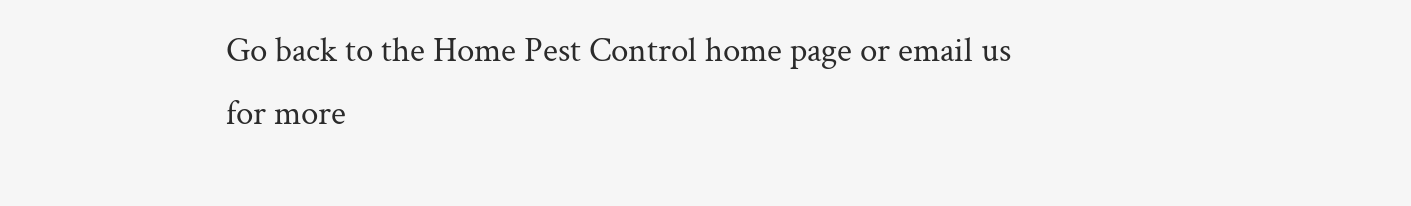Go back to the Home Pest Control home page or email us for more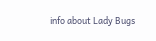info about Lady Bugs